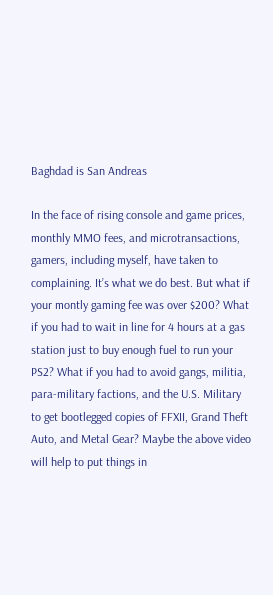Baghdad is San Andreas

In the face of rising console and game prices, monthly MMO fees, and microtransactions, gamers, including myself, have taken to complaining. It’s what we do best. But what if your montly gaming fee was over $200? What if you had to wait in line for 4 hours at a gas station just to buy enough fuel to run your PS2? What if you had to avoid gangs, militia, para-military factions, and the U.S. Military to get bootlegged copies of FFXII, Grand Theft Auto, and Metal Gear? Maybe the above video will help to put things in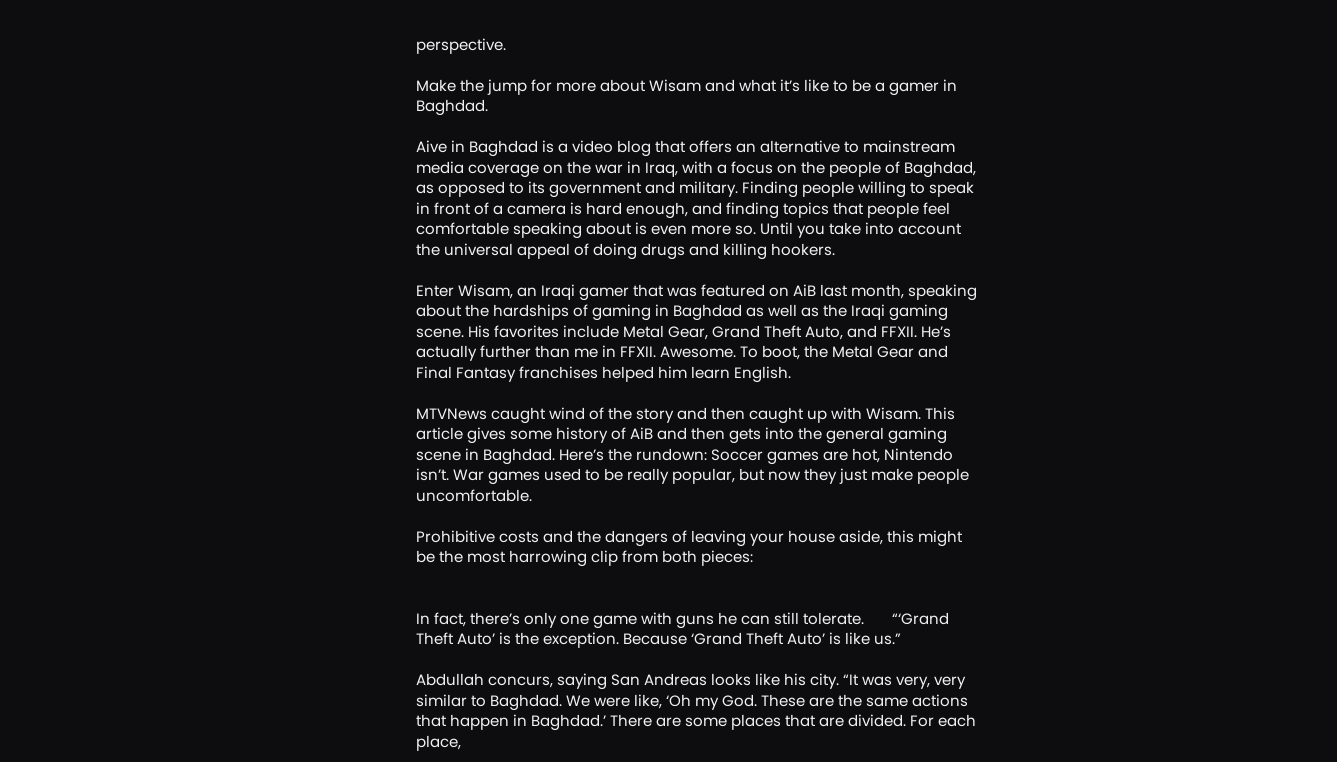perspective.

Make the jump for more about Wisam and what it’s like to be a gamer in Baghdad.

Aive in Baghdad is a video blog that offers an alternative to mainstream media coverage on the war in Iraq, with a focus on the people of Baghdad, as opposed to its government and military. Finding people willing to speak in front of a camera is hard enough, and finding topics that people feel comfortable speaking about is even more so. Until you take into account the universal appeal of doing drugs and killing hookers.

Enter Wisam, an Iraqi gamer that was featured on AiB last month, speaking about the hardships of gaming in Baghdad as well as the Iraqi gaming scene. His favorites include Metal Gear, Grand Theft Auto, and FFXII. He’s actually further than me in FFXII. Awesome. To boot, the Metal Gear and Final Fantasy franchises helped him learn English.

MTVNews caught wind of the story and then caught up with Wisam. This article gives some history of AiB and then gets into the general gaming scene in Baghdad. Here’s the rundown: Soccer games are hot, Nintendo isn’t. War games used to be really popular, but now they just make people uncomfortable.

Prohibitive costs and the dangers of leaving your house aside, this might be the most harrowing clip from both pieces:


In fact, there’s only one game with guns he can still tolerate.       “‘Grand Theft Auto’ is the exception. Because ‘Grand Theft Auto’ is like us.”

Abdullah concurs, saying San Andreas looks like his city. “It was very, very similar to Baghdad. We were like, ‘Oh my God. These are the same actions that happen in Baghdad.’ There are some places that are divided. For each place,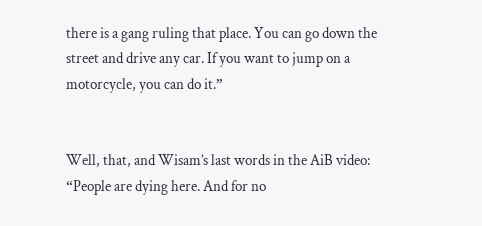there is a gang ruling that place. You can go down the street and drive any car. If you want to jump on a motorcycle, you can do it.”


Well, that, and Wisam’s last words in the AiB video: “People are dying here. And for no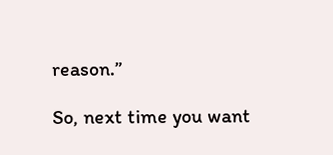reason.”

So, next time you want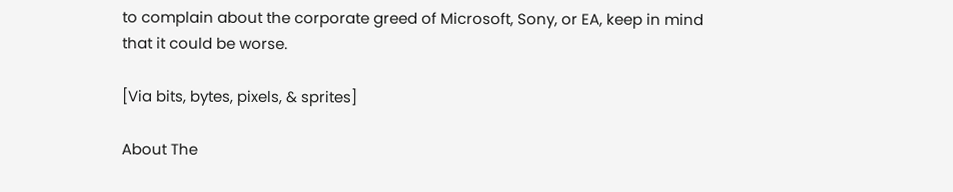to complain about the corporate greed of Microsoft, Sony, or EA, keep in mind that it could be worse.

[Via bits, bytes, pixels, & sprites]

About The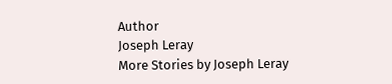Author
Joseph Leray
More Stories by Joseph Leray